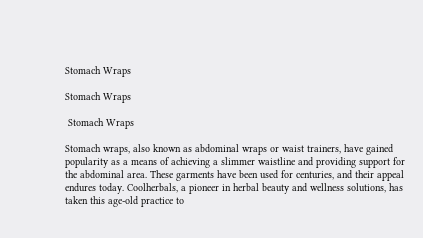Stomach Wraps

Stomach Wraps

 Stomach Wraps

Stomach wraps, also known as abdominal wraps or waist trainers, have gained popularity as a means of achieving a slimmer waistline and providing support for the abdominal area. These garments have been used for centuries, and their appeal endures today. Coolherbals, a pioneer in herbal beauty and wellness solutions, has taken this age-old practice to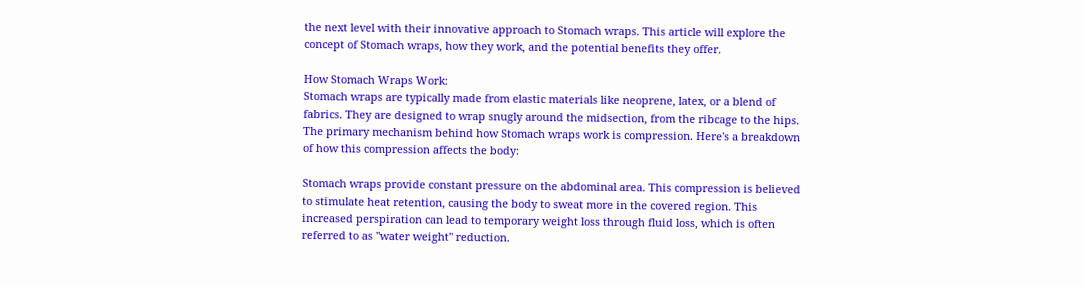the next level with their innovative approach to Stomach wraps. This article will explore the concept of Stomach wraps, how they work, and the potential benefits they offer.

How Stomach Wraps Work:
Stomach wraps are typically made from elastic materials like neoprene, latex, or a blend of fabrics. They are designed to wrap snugly around the midsection, from the ribcage to the hips. The primary mechanism behind how Stomach wraps work is compression. Here's a breakdown of how this compression affects the body:

Stomach wraps provide constant pressure on the abdominal area. This compression is believed to stimulate heat retention, causing the body to sweat more in the covered region. This increased perspiration can lead to temporary weight loss through fluid loss, which is often referred to as "water weight" reduction.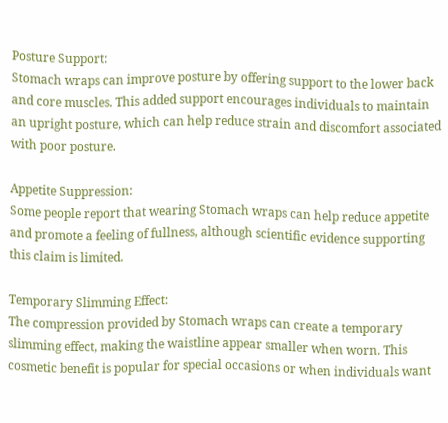Posture Support:
Stomach wraps can improve posture by offering support to the lower back and core muscles. This added support encourages individuals to maintain an upright posture, which can help reduce strain and discomfort associated with poor posture.

Appetite Suppression:
Some people report that wearing Stomach wraps can help reduce appetite and promote a feeling of fullness, although scientific evidence supporting this claim is limited.

Temporary Slimming Effect:
The compression provided by Stomach wraps can create a temporary slimming effect, making the waistline appear smaller when worn. This cosmetic benefit is popular for special occasions or when individuals want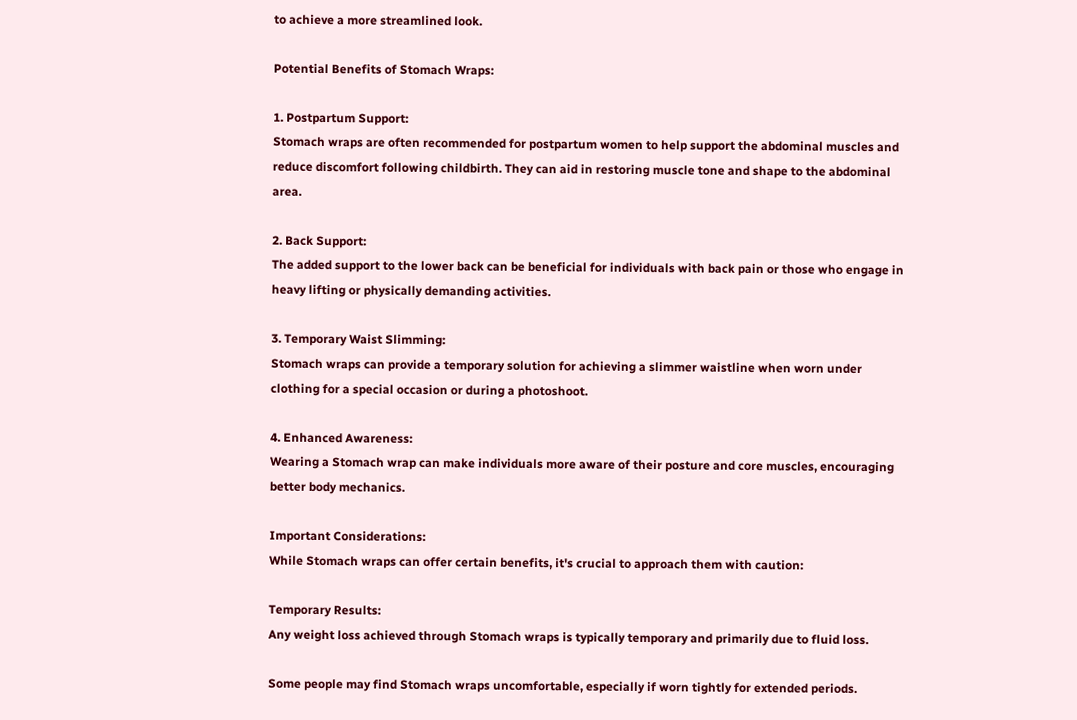to achieve a more streamlined look.

Potential Benefits of Stomach Wraps:

1. Postpartum Support:
Stomach wraps are often recommended for postpartum women to help support the abdominal muscles and reduce discomfort following childbirth. They can aid in restoring muscle tone and shape to the abdominal area.

2. Back Support:
The added support to the lower back can be beneficial for individuals with back pain or those who engage in heavy lifting or physically demanding activities.

3. Temporary Waist Slimming:
Stomach wraps can provide a temporary solution for achieving a slimmer waistline when worn under clothing for a special occasion or during a photoshoot.

4. Enhanced Awareness:
Wearing a Stomach wrap can make individuals more aware of their posture and core muscles, encouraging better body mechanics.

Important Considerations:
While Stomach wraps can offer certain benefits, it's crucial to approach them with caution:

Temporary Results:
Any weight loss achieved through Stomach wraps is typically temporary and primarily due to fluid loss.

Some people may find Stomach wraps uncomfortable, especially if worn tightly for extended periods.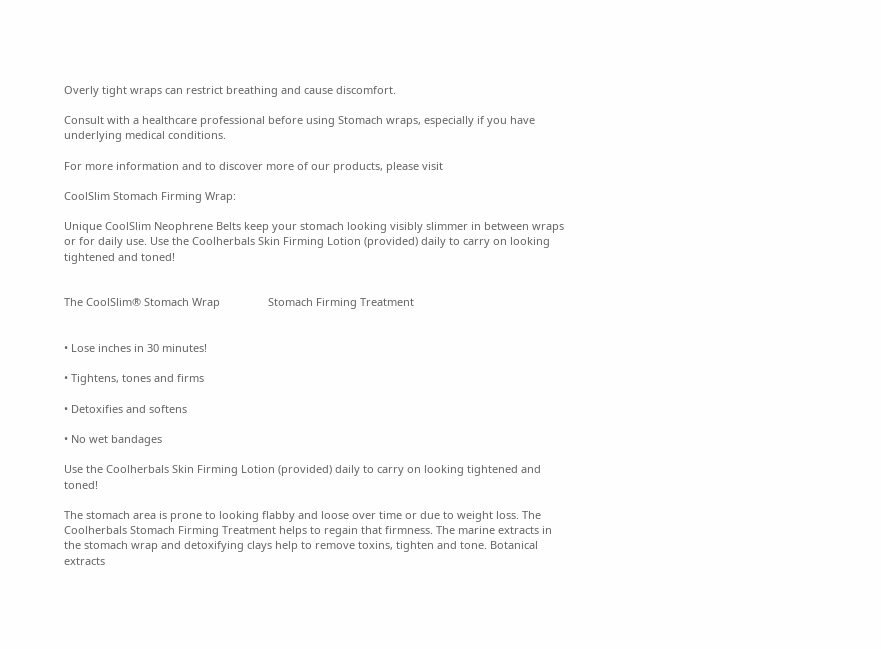Overly tight wraps can restrict breathing and cause discomfort.

Consult with a healthcare professional before using Stomach wraps, especially if you have underlying medical conditions.

For more information and to discover more of our products, please visit

CoolSlim Stomach Firming Wrap:

Unique CoolSlim Neophrene Belts keep your stomach looking visibly slimmer in between wraps or for daily use. Use the Coolherbals Skin Firming Lotion (provided) daily to carry on looking tightened and toned!


The CoolSlim® Stomach Wrap                Stomach Firming Treatment


• Lose inches in 30 minutes!

• Tightens, tones and firms

• Detoxifies and softens

• No wet bandages

Use the Coolherbals Skin Firming Lotion (provided) daily to carry on looking tightened and toned!

The stomach area is prone to looking flabby and loose over time or due to weight loss. The Coolherbals Stomach Firming Treatment helps to regain that firmness. The marine extracts in the stomach wrap and detoxifying clays help to remove toxins, tighten and tone. Botanical extracts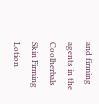and firming agents in the Coolherbals Skin Firming Lotion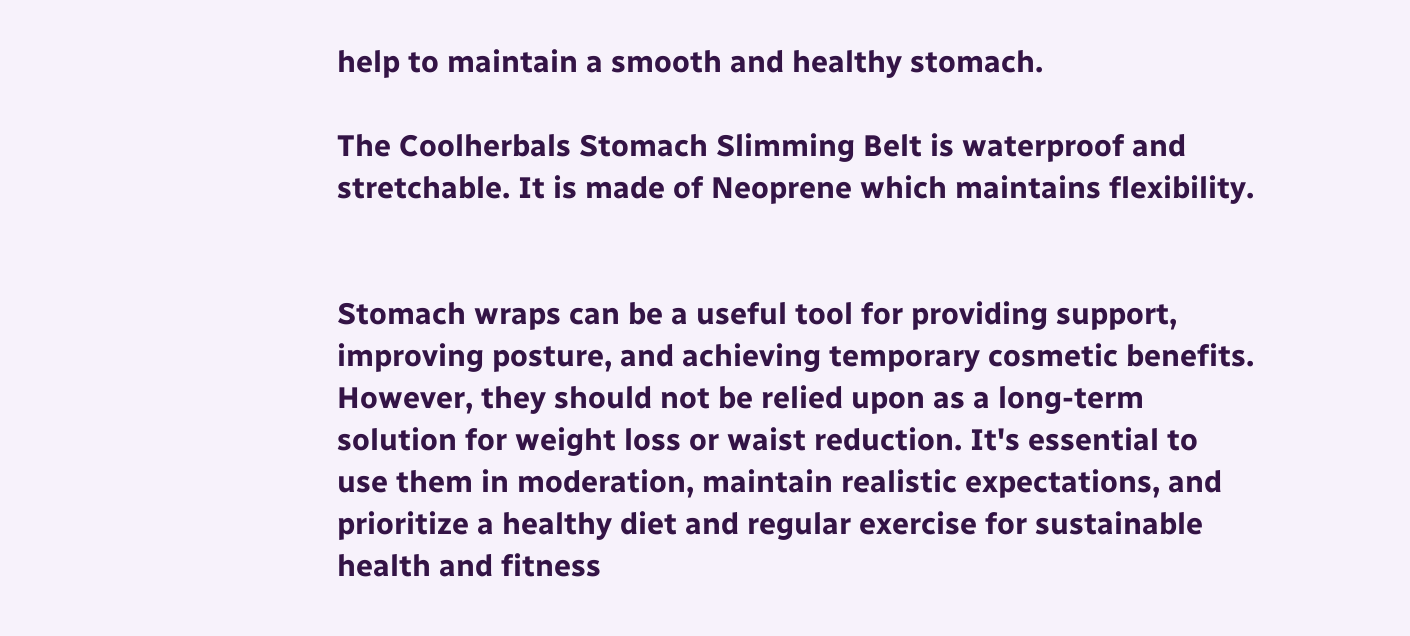help to maintain a smooth and healthy stomach.

The Coolherbals Stomach Slimming Belt is waterproof and stretchable. It is made of Neoprene which maintains flexibility.


Stomach wraps can be a useful tool for providing support, improving posture, and achieving temporary cosmetic benefits. However, they should not be relied upon as a long-term solution for weight loss or waist reduction. It's essential to use them in moderation, maintain realistic expectations, and prioritize a healthy diet and regular exercise for sustainable health and fitness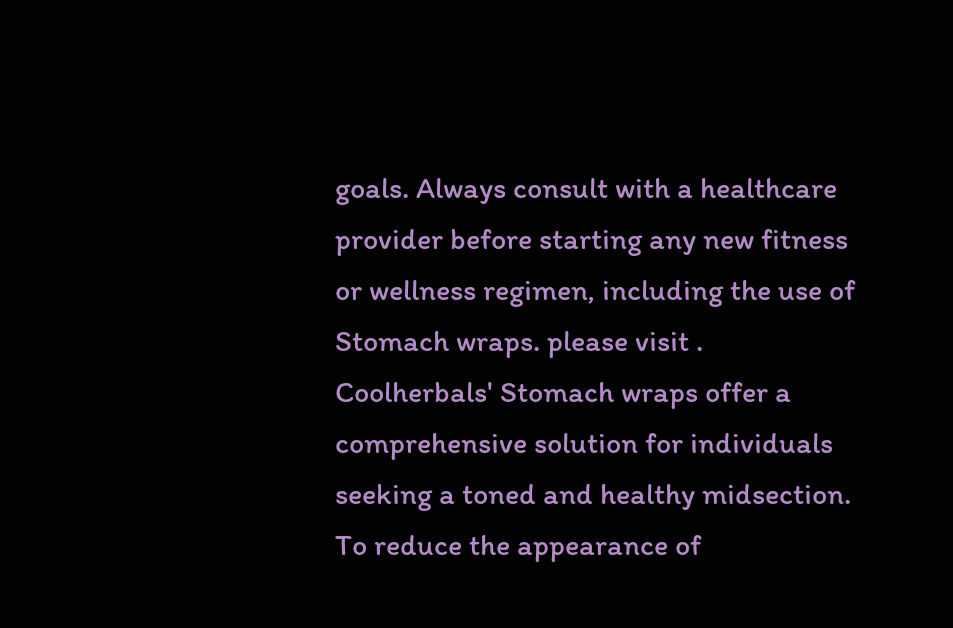goals. Always consult with a healthcare provider before starting any new fitness or wellness regimen, including the use of Stomach wraps. please visit . Coolherbals' Stomach wraps offer a comprehensive solution for individuals seeking a toned and healthy midsection. To reduce the appearance of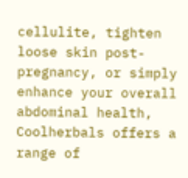cellulite, tighten loose skin post-pregnancy, or simply enhance your overall abdominal health, Coolherbals offers a range of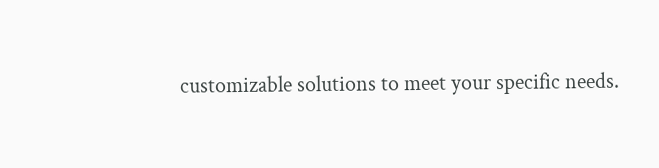customizable solutions to meet your specific needs.